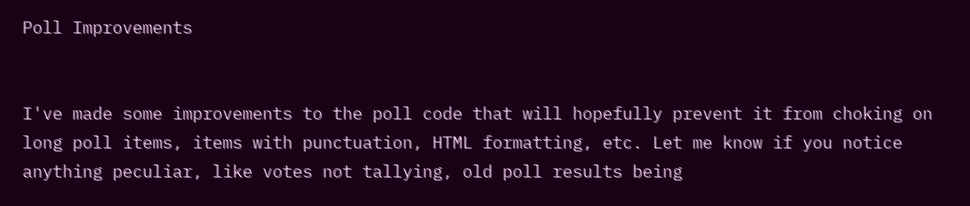Poll Improvements


I've made some improvements to the poll code that will hopefully prevent it from choking on long poll items, items with punctuation, HTML formatting, etc. Let me know if you notice anything peculiar, like votes not tallying, old poll results being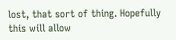lost, that sort of thing. Hopefully this will allow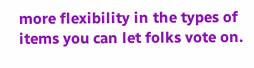more flexibility in the types of items you can let folks vote on.